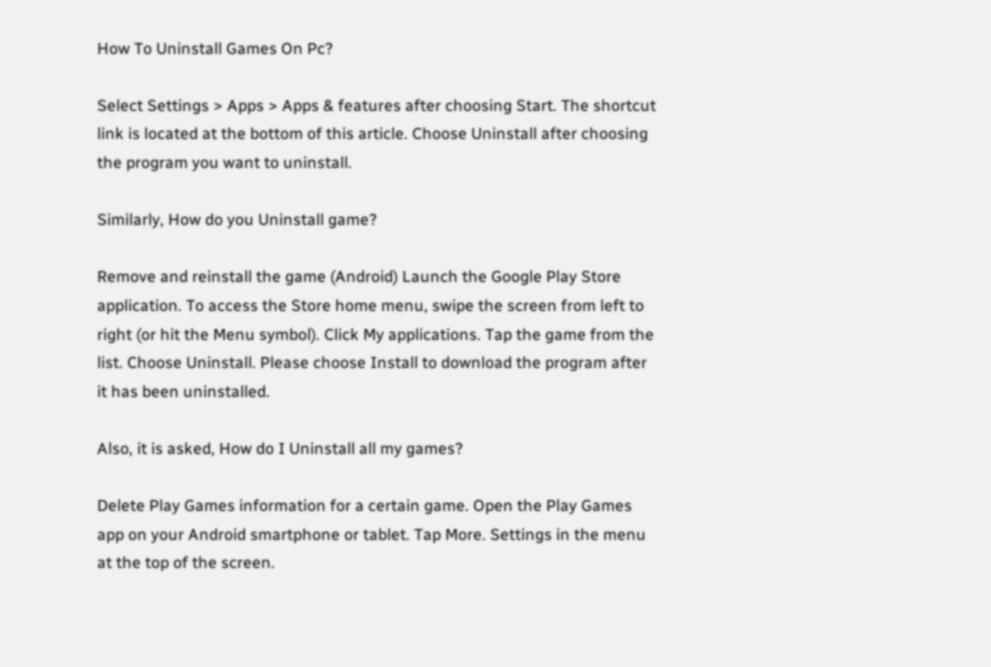How To Uninstall Games On Pc?

Select Settings > Apps > Apps & features after choosing Start. The shortcut link is located at the bottom of this article. Choose Uninstall after choosing the program you want to uninstall.

Similarly, How do you Uninstall game?

Remove and reinstall the game (Android) Launch the Google Play Store application. To access the Store home menu, swipe the screen from left to right (or hit the Menu symbol). Click My applications. Tap the game from the list. Choose Uninstall. Please choose Install to download the program after it has been uninstalled.

Also, it is asked, How do I Uninstall all my games?

Delete Play Games information for a certain game. Open the Play Games app on your Android smartphone or tablet. Tap More. Settings in the menu at the top of the screen.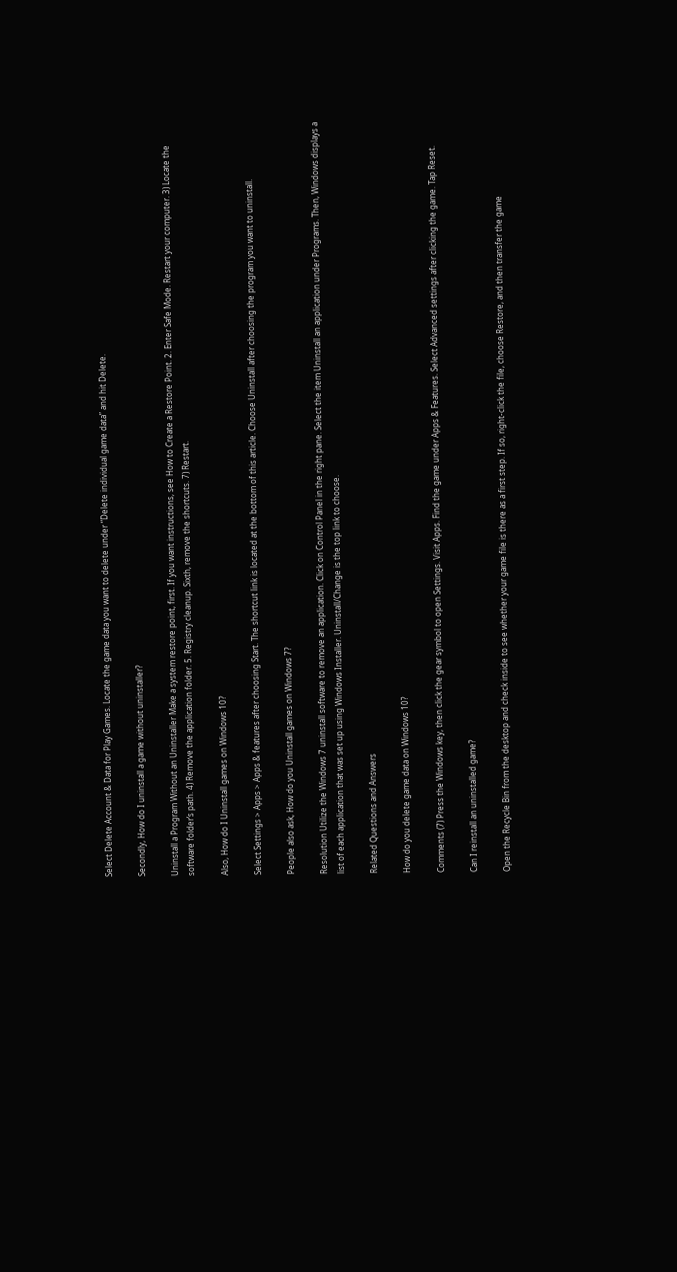Select Delete Account & Data for Play Games. Locate the game data you want to delete under “Delete individual game data” and hit Delete.

Secondly, How do I uninstall a game without uninstaller?

Uninstall a Program Without an Uninstaller Make a system restore point, first. If you want instructions, see How to Create a Restore Point. 2. Enter Safe Mode. Restart your computer. 3) Locate the software folder’s path. 4) Remove the application folder. 5. Registry cleanup. Sixth, remove the shortcuts. 7) Restart.

Also, How do I Uninstall games on Windows 10?

Select Settings > Apps > Apps & features after choosing Start. The shortcut link is located at the bottom of this article. Choose Uninstall after choosing the program you want to uninstall.

People also ask, How do you Uninstall games on Windows 7?

Resolution Utilize the Windows 7 uninstall software to remove an application. Click on Control Panel in the right pane. Select the item Uninstall an application under Programs. Then, Windows displays a list of each application that was set up using Windows Installer. Uninstall/Change is the top link to choose.

Related Questions and Answers

How do you delete game data on Windows 10?

Comments (7) Press the Windows key, then click the gear symbol to open Settings. Visit Apps. Find the game under Apps & Features. Select Advanced settings after clicking the game. Tap Reset.

Can I reinstall an uninstalled game?

Open the Recycle Bin from the desktop and check inside to see whether your game file is there as a first step. If so, right-click the file, choose Restore, and then transfer the game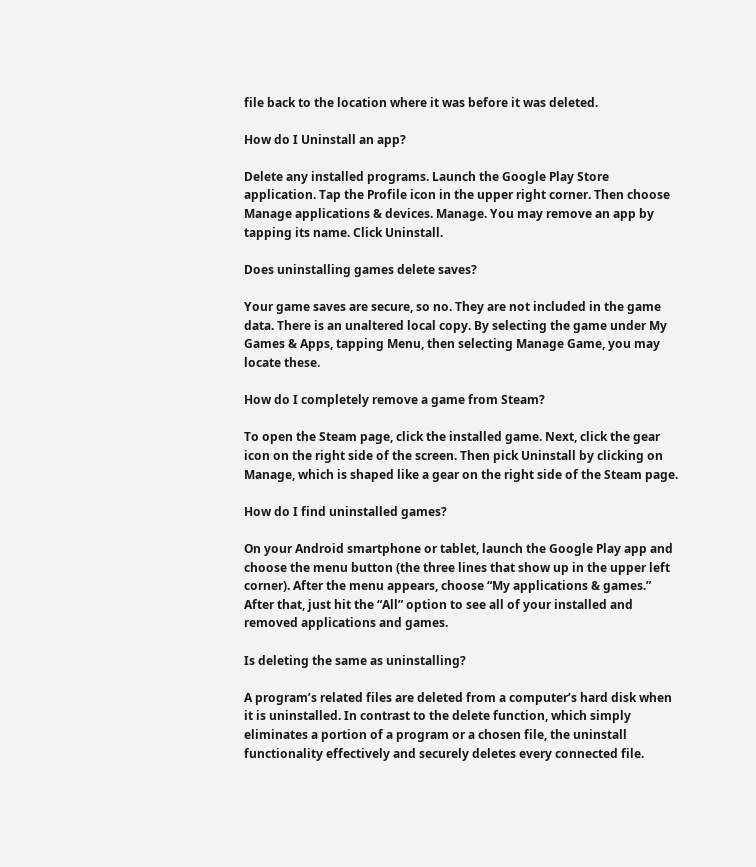file back to the location where it was before it was deleted.

How do I Uninstall an app?

Delete any installed programs. Launch the Google Play Store application. Tap the Profile icon in the upper right corner. Then choose Manage applications & devices. Manage. You may remove an app by tapping its name. Click Uninstall.

Does uninstalling games delete saves?

Your game saves are secure, so no. They are not included in the game data. There is an unaltered local copy. By selecting the game under My Games & Apps, tapping Menu, then selecting Manage Game, you may locate these.

How do I completely remove a game from Steam?

To open the Steam page, click the installed game. Next, click the gear icon on the right side of the screen. Then pick Uninstall by clicking on Manage, which is shaped like a gear on the right side of the Steam page.

How do I find uninstalled games?

On your Android smartphone or tablet, launch the Google Play app and choose the menu button (the three lines that show up in the upper left corner). After the menu appears, choose “My applications & games.” After that, just hit the “All” option to see all of your installed and removed applications and games.

Is deleting the same as uninstalling?

A program’s related files are deleted from a computer’s hard disk when it is uninstalled. In contrast to the delete function, which simply eliminates a portion of a program or a chosen file, the uninstall functionality effectively and securely deletes every connected file.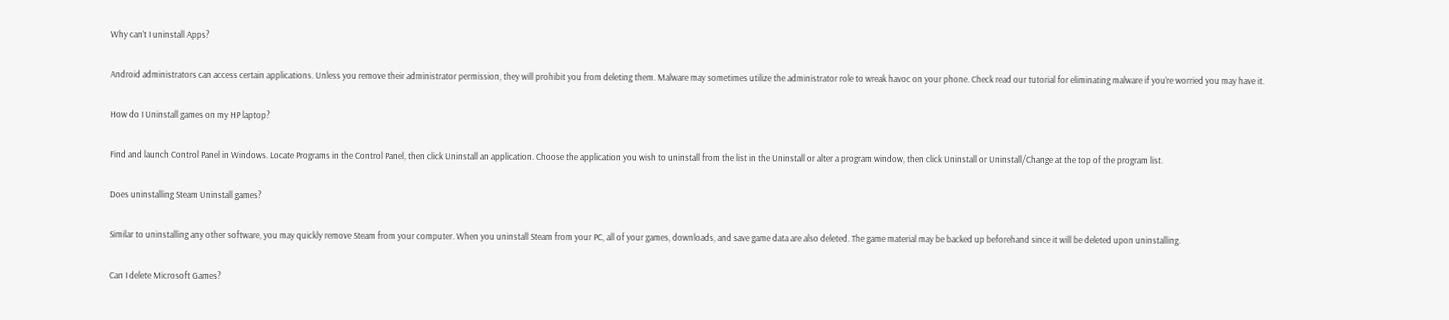Why can’t I uninstall Apps?

Android administrators can access certain applications. Unless you remove their administrator permission, they will prohibit you from deleting them. Malware may sometimes utilize the administrator role to wreak havoc on your phone. Check read our tutorial for eliminating malware if you’re worried you may have it.

How do I Uninstall games on my HP laptop?

Find and launch Control Panel in Windows. Locate Programs in the Control Panel, then click Uninstall an application. Choose the application you wish to uninstall from the list in the Uninstall or alter a program window, then click Uninstall or Uninstall/Change at the top of the program list.

Does uninstalling Steam Uninstall games?

Similar to uninstalling any other software, you may quickly remove Steam from your computer. When you uninstall Steam from your PC, all of your games, downloads, and save game data are also deleted. The game material may be backed up beforehand since it will be deleted upon uninstalling.

Can I delete Microsoft Games?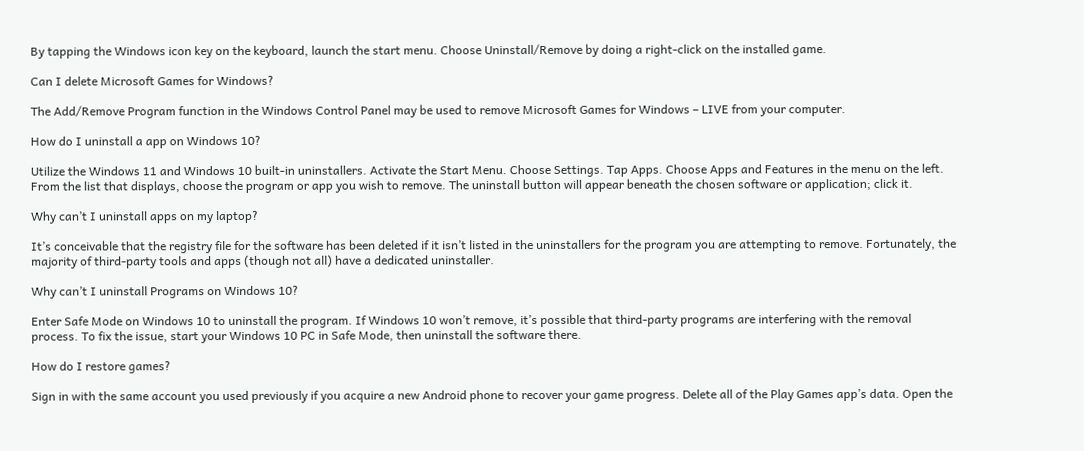By tapping the Windows icon key on the keyboard, launch the start menu. Choose Uninstall/Remove by doing a right-click on the installed game.

Can I delete Microsoft Games for Windows?

The Add/Remove Program function in the Windows Control Panel may be used to remove Microsoft Games for Windows – LIVE from your computer.

How do I uninstall a app on Windows 10?

Utilize the Windows 11 and Windows 10 built-in uninstallers. Activate the Start Menu. Choose Settings. Tap Apps. Choose Apps and Features in the menu on the left. From the list that displays, choose the program or app you wish to remove. The uninstall button will appear beneath the chosen software or application; click it.

Why can’t I uninstall apps on my laptop?

It’s conceivable that the registry file for the software has been deleted if it isn’t listed in the uninstallers for the program you are attempting to remove. Fortunately, the majority of third-party tools and apps (though not all) have a dedicated uninstaller.

Why can’t I uninstall Programs on Windows 10?

Enter Safe Mode on Windows 10 to uninstall the program. If Windows 10 won’t remove, it’s possible that third-party programs are interfering with the removal process. To fix the issue, start your Windows 10 PC in Safe Mode, then uninstall the software there.

How do I restore games?

Sign in with the same account you used previously if you acquire a new Android phone to recover your game progress. Delete all of the Play Games app’s data. Open the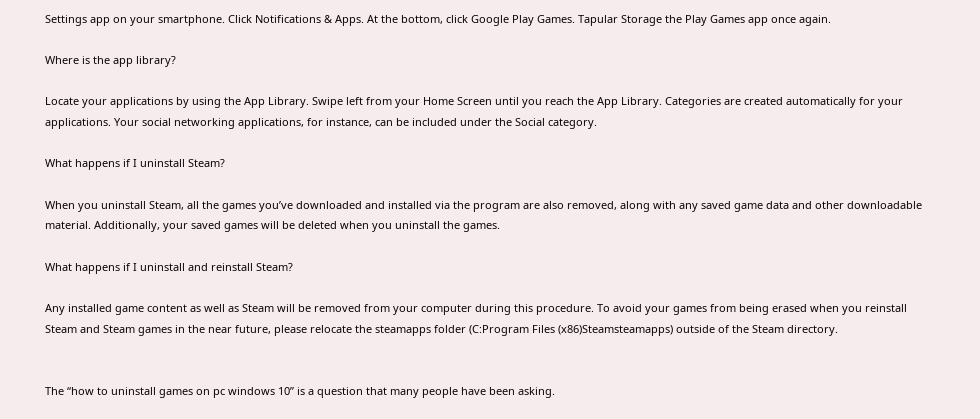Settings app on your smartphone. Click Notifications & Apps. At the bottom, click Google Play Games. Tapular Storage the Play Games app once again.

Where is the app library?

Locate your applications by using the App Library. Swipe left from your Home Screen until you reach the App Library. Categories are created automatically for your applications. Your social networking applications, for instance, can be included under the Social category.

What happens if I uninstall Steam?

When you uninstall Steam, all the games you’ve downloaded and installed via the program are also removed, along with any saved game data and other downloadable material. Additionally, your saved games will be deleted when you uninstall the games.

What happens if I uninstall and reinstall Steam?

Any installed game content as well as Steam will be removed from your computer during this procedure. To avoid your games from being erased when you reinstall Steam and Steam games in the near future, please relocate the steamapps folder (C:Program Files (x86)Steamsteamapps) outside of the Steam directory.


The “how to uninstall games on pc windows 10” is a question that many people have been asking.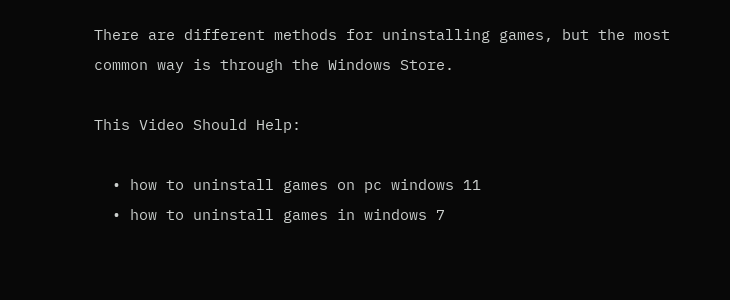There are different methods for uninstalling games, but the most common way is through the Windows Store.

This Video Should Help:

  • how to uninstall games on pc windows 11
  • how to uninstall games in windows 7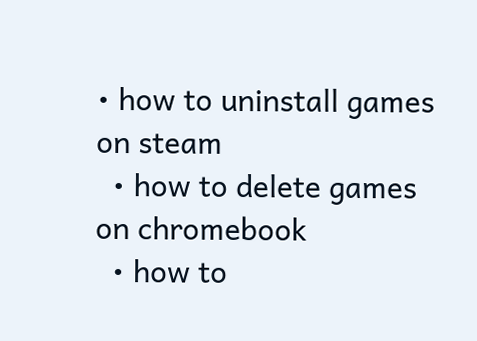• how to uninstall games on steam
  • how to delete games on chromebook
  • how to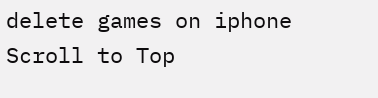delete games on iphone
Scroll to Top